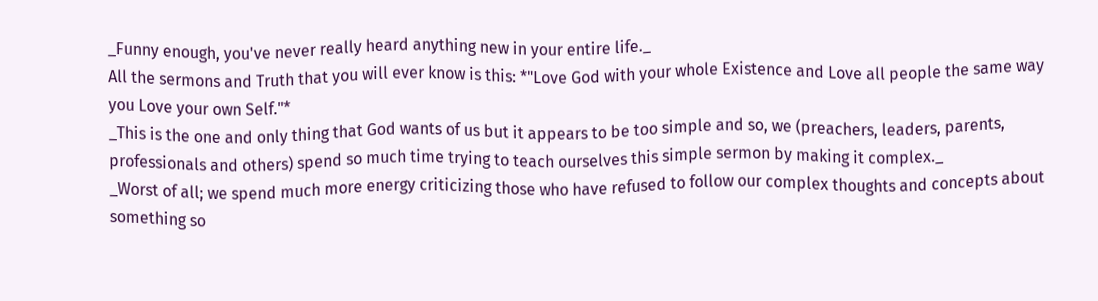_Funny enough, you've never really heard anything new in your entire life._
All the sermons and Truth that you will ever know is this: *"Love God with your whole Existence and Love all people the same way you Love your own Self."*
_This is the one and only thing that God wants of us but it appears to be too simple and so, we (preachers, leaders, parents, professionals and others) spend so much time trying to teach ourselves this simple sermon by making it complex._
_Worst of all; we spend much more energy criticizing those who have refused to follow our complex thoughts and concepts about something so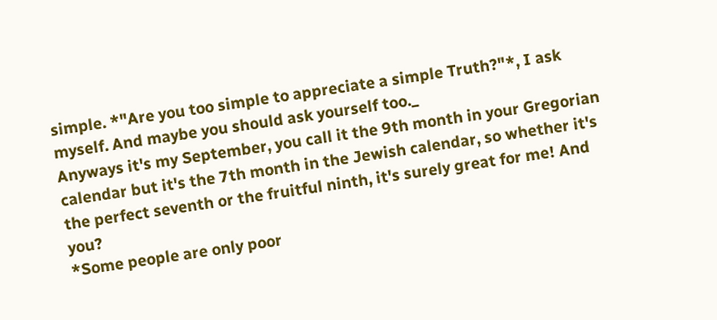simple. *"Are you too simple to appreciate a simple Truth?"*, I ask myself. And maybe you should ask yourself too._
Anyways it's my September, you call it the 9th month in your Gregorian calendar but it's the 7th month in the Jewish calendar, so whether it's the perfect seventh or the fruitful ninth, it's surely great for me! And you?
*Some people are only poor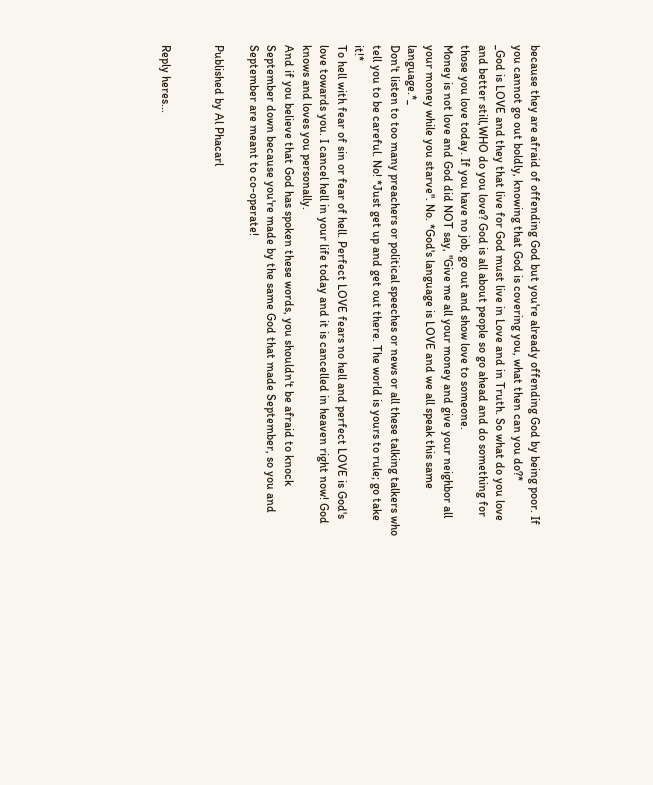because they are afraid of offending God but you're already offending God by being poor. If you cannot go out boldly, knowing that God is covering you, what then can you do?*
_God is LOVE and they that live for God must live in Love and in Truth. So what do you love and better still,WHO do you love? God is all about people so go ahead and do something for those you love today. If you have no job, go out and show love to someone.
Money is not love and God did NOT say, "Give me all your money and give your neighbor all your money while you starve". No. *God's language is LOVE and we all speak this same language.*_
Don't listen to too many preachers or political speeches or news or all these talking talkers who tell you to be careful. No! *Just get up and get out there. The world is yours to rule; go take it!*
To hell with fear of sin or fear of hell. Perfect LOVE fears no hell and perfect LOVE is God's love towards you. I cancel hell in your life today and it is cancelled in heaven right now! God knows and loves you personally.
And if you believe that God has spoken these words, you shouldn't be afraid to knock September down because you're made by the same God that made September, so you and September are meant to co-operate!

Published by Al Phacarl


Reply heres...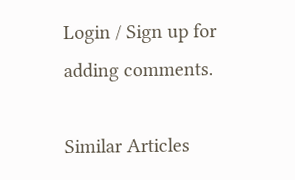Login / Sign up for adding comments.

Similar Articles